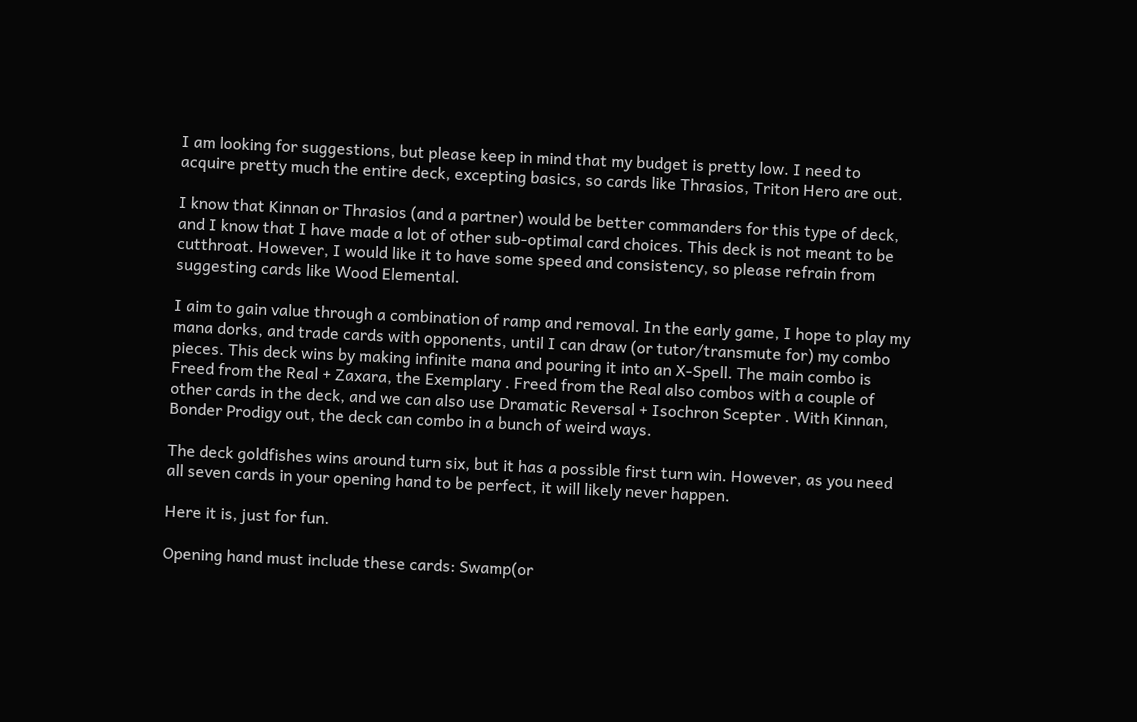I am looking for suggestions, but please keep in mind that my budget is pretty low. I need to acquire pretty much the entire deck, excepting basics, so cards like Thrasios, Triton Hero are out.

I know that Kinnan or Thrasios (and a partner) would be better commanders for this type of deck, and I know that I have made a lot of other sub-optimal card choices. This deck is not meant to be cutthroat. However, I would like it to have some speed and consistency, so please refrain from suggesting cards like Wood Elemental.

I aim to gain value through a combination of ramp and removal. In the early game, I hope to play my mana dorks, and trade cards with opponents, until I can draw (or tutor/transmute for) my combo pieces. This deck wins by making infinite mana and pouring it into an X-Spell. The main combo is Freed from the Real + Zaxara, the Exemplary . Freed from the Real also combos with a couple of other cards in the deck, and we can also use Dramatic Reversal + Isochron Scepter . With Kinnan, Bonder Prodigy out, the deck can combo in a bunch of weird ways.

The deck goldfishes wins around turn six, but it has a possible first turn win. However, as you need all seven cards in your opening hand to be perfect, it will likely never happen.

Here it is, just for fun.

Opening hand must include these cards: Swamp(or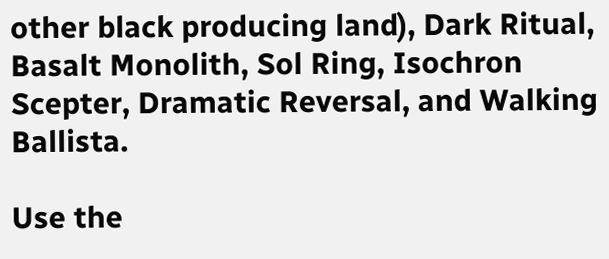other black producing land), Dark Ritual, Basalt Monolith, Sol Ring, Isochron Scepter, Dramatic Reversal, and Walking Ballista.

Use the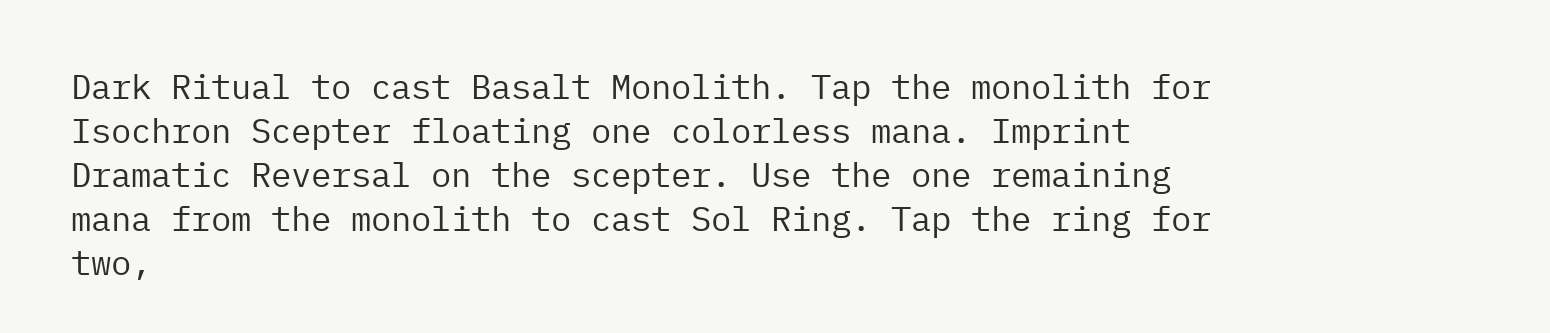Dark Ritual to cast Basalt Monolith. Tap the monolith for Isochron Scepter floating one colorless mana. Imprint Dramatic Reversal on the scepter. Use the one remaining mana from the monolith to cast Sol Ring. Tap the ring for two,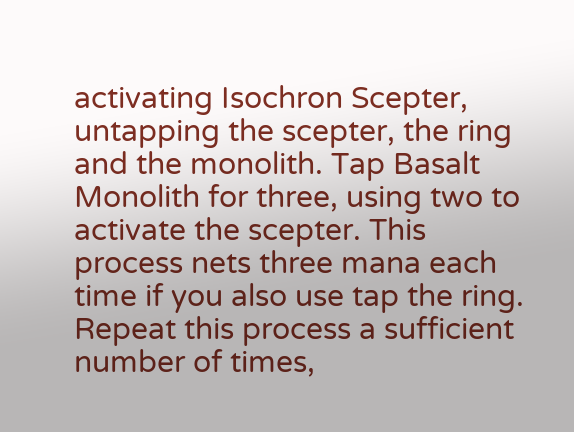activating Isochron Scepter, untapping the scepter, the ring and the monolith. Tap Basalt Monolith for three, using two to activate the scepter. This process nets three mana each time if you also use tap the ring. Repeat this process a sufficient number of times,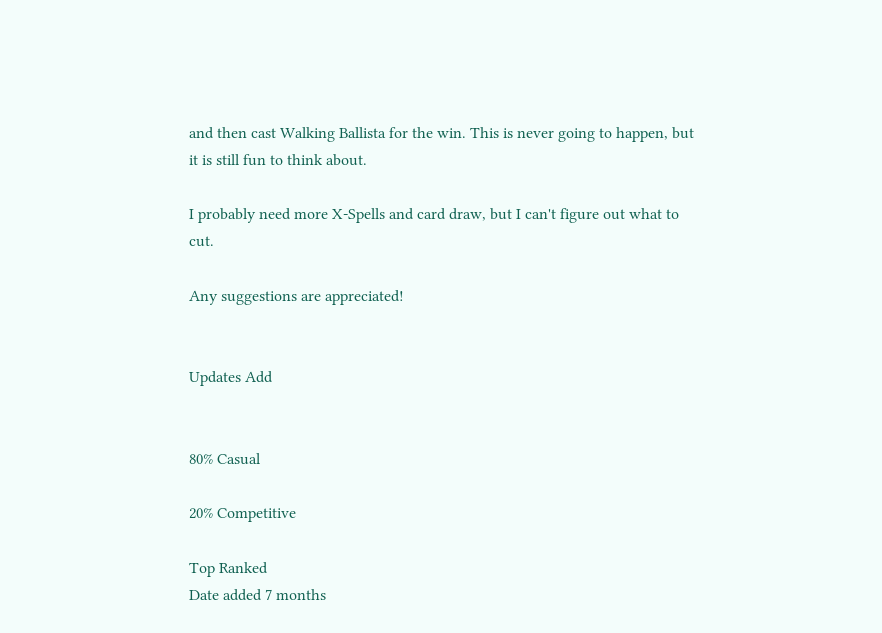and then cast Walking Ballista for the win. This is never going to happen, but it is still fun to think about.

I probably need more X-Spells and card draw, but I can't figure out what to cut.

Any suggestions are appreciated!


Updates Add


80% Casual

20% Competitive

Top Ranked
Date added 7 months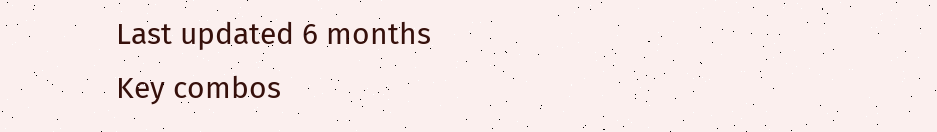Last updated 6 months
Key combos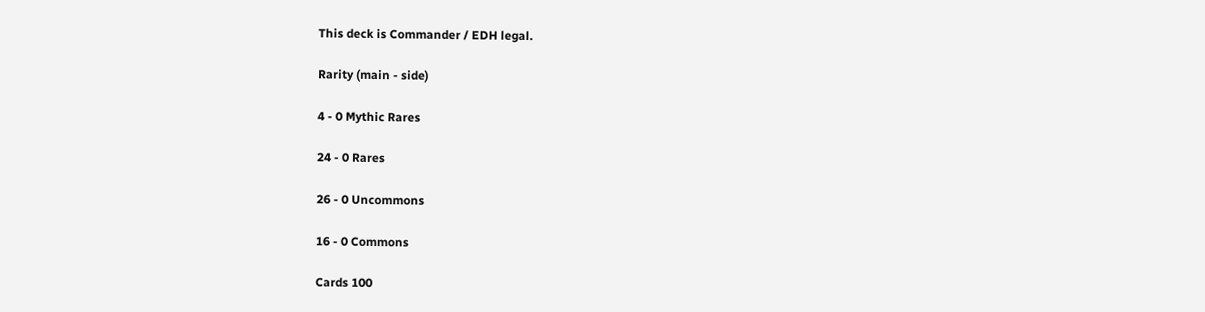This deck is Commander / EDH legal.

Rarity (main - side)

4 - 0 Mythic Rares

24 - 0 Rares

26 - 0 Uncommons

16 - 0 Commons

Cards 100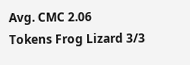Avg. CMC 2.06
Tokens Frog Lizard 3/3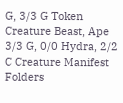G, 3/3 G Token Creature Beast, Ape 3/3 G, 0/0 Hydra, 2/2 C Creature Manifest
Folders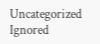Uncategorized
Ignored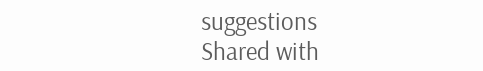suggestions
Shared with